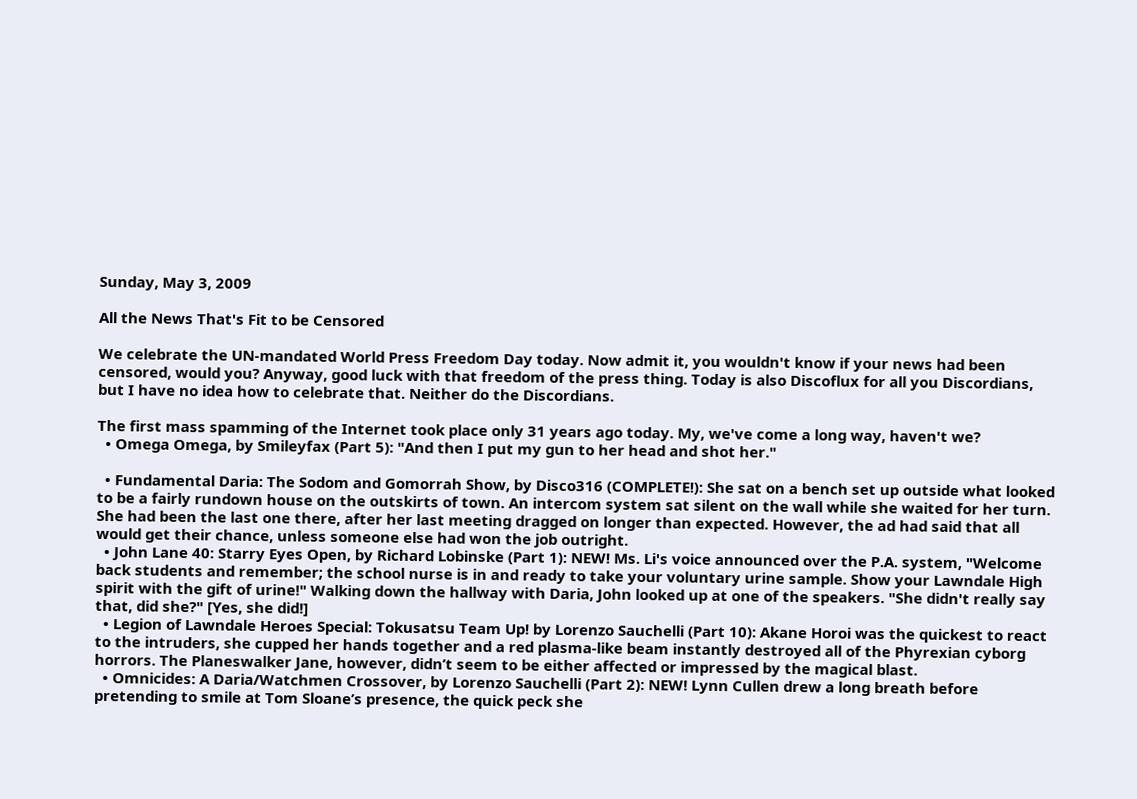Sunday, May 3, 2009

All the News That's Fit to be Censored

We celebrate the UN-mandated World Press Freedom Day today. Now admit it, you wouldn't know if your news had been censored, would you? Anyway, good luck with that freedom of the press thing. Today is also Discoflux for all you Discordians, but I have no idea how to celebrate that. Neither do the Discordians.

The first mass spamming of the Internet took place only 31 years ago today. My, we've come a long way, haven't we?
  • Omega Omega, by Smileyfax (Part 5): "And then I put my gun to her head and shot her."

  • Fundamental Daria: The Sodom and Gomorrah Show, by Disco316 (COMPLETE!): She sat on a bench set up outside what looked to be a fairly rundown house on the outskirts of town. An intercom system sat silent on the wall while she waited for her turn. She had been the last one there, after her last meeting dragged on longer than expected. However, the ad had said that all would get their chance, unless someone else had won the job outright.
  • John Lane 40: Starry Eyes Open, by Richard Lobinske (Part 1): NEW! Ms. Li's voice announced over the P.A. system, "Welcome back students and remember; the school nurse is in and ready to take your voluntary urine sample. Show your Lawndale High spirit with the gift of urine!" Walking down the hallway with Daria, John looked up at one of the speakers. "She didn't really say that, did she?" [Yes, she did!]
  • Legion of Lawndale Heroes Special: Tokusatsu Team Up! by Lorenzo Sauchelli (Part 10): Akane Horoi was the quickest to react to the intruders, she cupped her hands together and a red plasma-like beam instantly destroyed all of the Phyrexian cyborg horrors. The Planeswalker Jane, however, didn’t seem to be either affected or impressed by the magical blast.
  • Omnicides: A Daria/Watchmen Crossover, by Lorenzo Sauchelli (Part 2): NEW! Lynn Cullen drew a long breath before pretending to smile at Tom Sloane’s presence, the quick peck she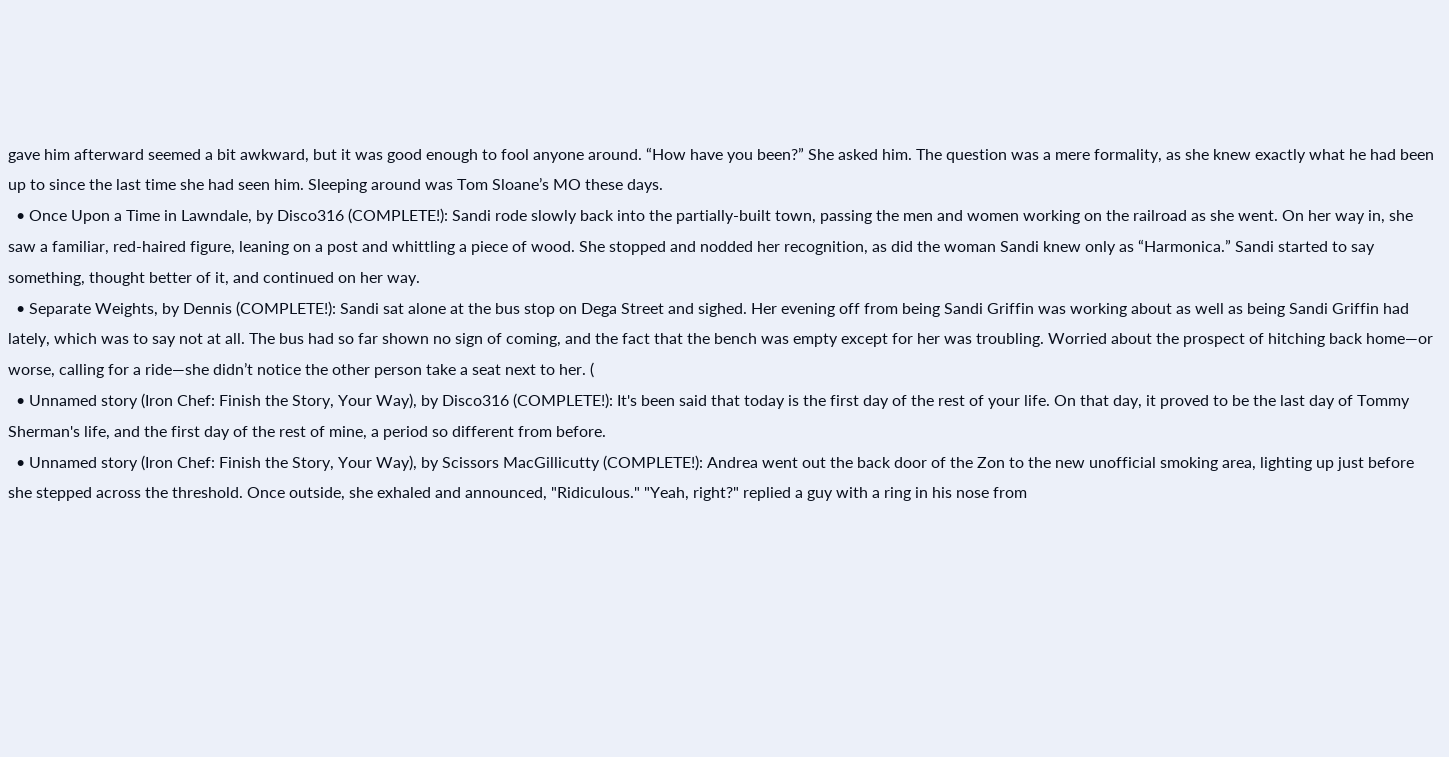gave him afterward seemed a bit awkward, but it was good enough to fool anyone around. “How have you been?” She asked him. The question was a mere formality, as she knew exactly what he had been up to since the last time she had seen him. Sleeping around was Tom Sloane’s MO these days.
  • Once Upon a Time in Lawndale, by Disco316 (COMPLETE!): Sandi rode slowly back into the partially-built town, passing the men and women working on the railroad as she went. On her way in, she saw a familiar, red-haired figure, leaning on a post and whittling a piece of wood. She stopped and nodded her recognition, as did the woman Sandi knew only as “Harmonica.” Sandi started to say something, thought better of it, and continued on her way.
  • Separate Weights, by Dennis (COMPLETE!): Sandi sat alone at the bus stop on Dega Street and sighed. Her evening off from being Sandi Griffin was working about as well as being Sandi Griffin had lately, which was to say not at all. The bus had so far shown no sign of coming, and the fact that the bench was empty except for her was troubling. Worried about the prospect of hitching back home—or worse, calling for a ride—she didn’t notice the other person take a seat next to her. (
  • Unnamed story (Iron Chef: Finish the Story, Your Way), by Disco316 (COMPLETE!): It's been said that today is the first day of the rest of your life. On that day, it proved to be the last day of Tommy Sherman's life, and the first day of the rest of mine, a period so different from before.
  • Unnamed story (Iron Chef: Finish the Story, Your Way), by Scissors MacGillicutty (COMPLETE!): Andrea went out the back door of the Zon to the new unofficial smoking area, lighting up just before she stepped across the threshold. Once outside, she exhaled and announced, "Ridiculous." "Yeah, right?" replied a guy with a ring in his nose from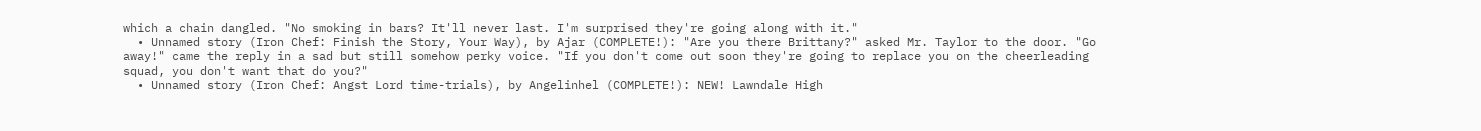which a chain dangled. "No smoking in bars? It'll never last. I'm surprised they're going along with it."
  • Unnamed story (Iron Chef: Finish the Story, Your Way), by Ajar (COMPLETE!): "Are you there Brittany?" asked Mr. Taylor to the door. "Go away!" came the reply in a sad but still somehow perky voice. "If you don't come out soon they're going to replace you on the cheerleading squad, you don't want that do you?"
  • Unnamed story (Iron Chef: Angst Lord time-trials), by Angelinhel (COMPLETE!): NEW! Lawndale High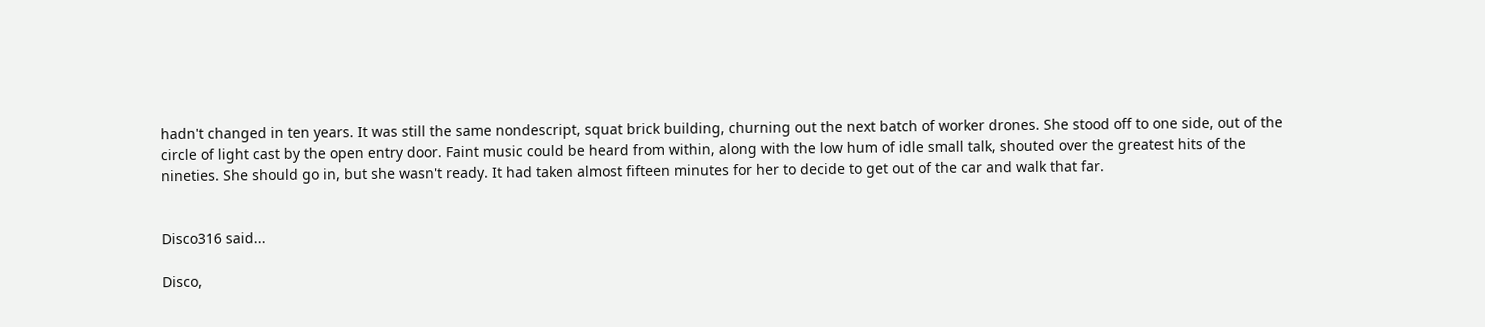hadn't changed in ten years. It was still the same nondescript, squat brick building, churning out the next batch of worker drones. She stood off to one side, out of the circle of light cast by the open entry door. Faint music could be heard from within, along with the low hum of idle small talk, shouted over the greatest hits of the nineties. She should go in, but she wasn't ready. It had taken almost fifteen minutes for her to decide to get out of the car and walk that far.


Disco316 said...

Disco,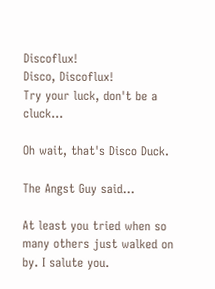Discoflux!
Disco, Discoflux!
Try your luck, don't be a cluck...

Oh wait, that's Disco Duck.

The Angst Guy said...

At least you tried when so many others just walked on by. I salute you.